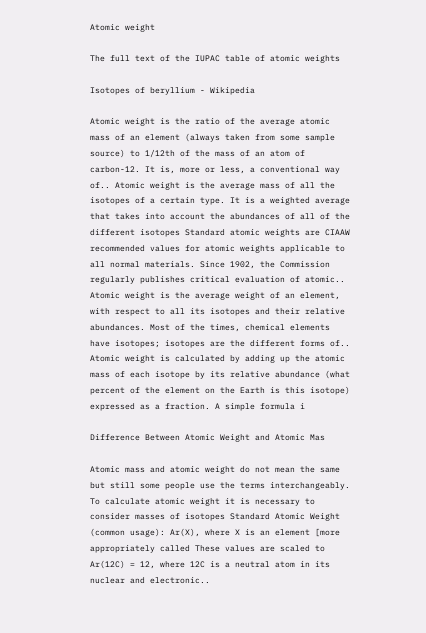Atomic weight

The full text of the IUPAC table of atomic weights

Isotopes of beryllium - Wikipedia

Atomic weight is the ratio of the average atomic mass of an element (always taken from some sample source) to 1/12th of the mass of an atom of carbon-12. It is, more or less, a conventional way of.. Atomic weight is the average mass of all the isotopes of a certain type. It is a weighted average that takes into account the abundances of all of the different isotopes Standard atomic weights are CIAAW recommended values for atomic weights applicable to all normal materials. Since 1902, the Commission regularly publishes critical evaluation of atomic.. Atomic weight is the average weight of an element, with respect to all its isotopes and their relative abundances. Most of the times, chemical elements have isotopes; isotopes are the different forms of.. Atomic weight is calculated by adding up the atomic mass of each isotope by its relative abundance (what percent of the element on the Earth is this isotope) expressed as a fraction. A simple formula i

Difference Between Atomic Weight and Atomic Mas

Atomic mass and atomic weight do not mean the same but still some people use the terms interchangeably. To calculate atomic weight it is necessary to consider masses of isotopes Standard Atomic Weight (common usage): Ar(X), where X is an element [more appropriately called These values are scaled to Ar(12C) = 12, where 12C is a neutral atom in its nuclear and electronic..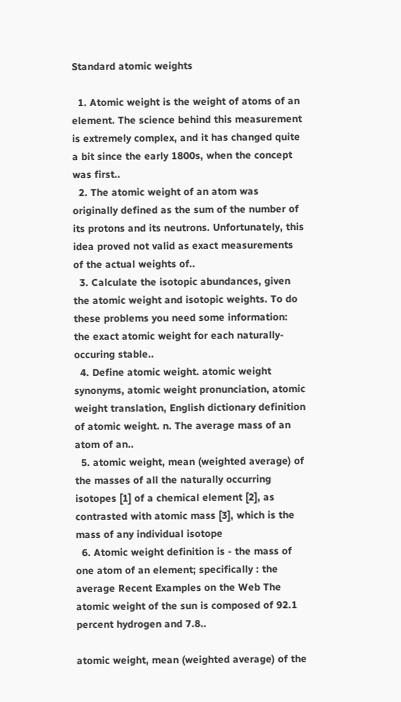Standard atomic weights

  1. Atomic weight is the weight of atoms of an element. The science behind this measurement is extremely complex, and it has changed quite a bit since the early 1800s, when the concept was first..
  2. The atomic weight of an atom was originally defined as the sum of the number of its protons and its neutrons. Unfortunately, this idea proved not valid as exact measurements of the actual weights of..
  3. Calculate the isotopic abundances, given the atomic weight and isotopic weights. To do these problems you need some information: the exact atomic weight for each naturally-occuring stable..
  4. Define atomic weight. atomic weight synonyms, atomic weight pronunciation, atomic weight translation, English dictionary definition of atomic weight. n. The average mass of an atom of an..
  5. atomic weight, mean (weighted average) of the masses of all the naturally occurring isotopes [1] of a chemical element [2], as contrasted with atomic mass [3], which is the mass of any individual isotope
  6. Atomic weight definition is - the mass of one atom of an element; specifically : the average Recent Examples on the Web The atomic weight of the sun is composed of 92.1 percent hydrogen and 7.8..

atomic weight, mean (weighted average) of the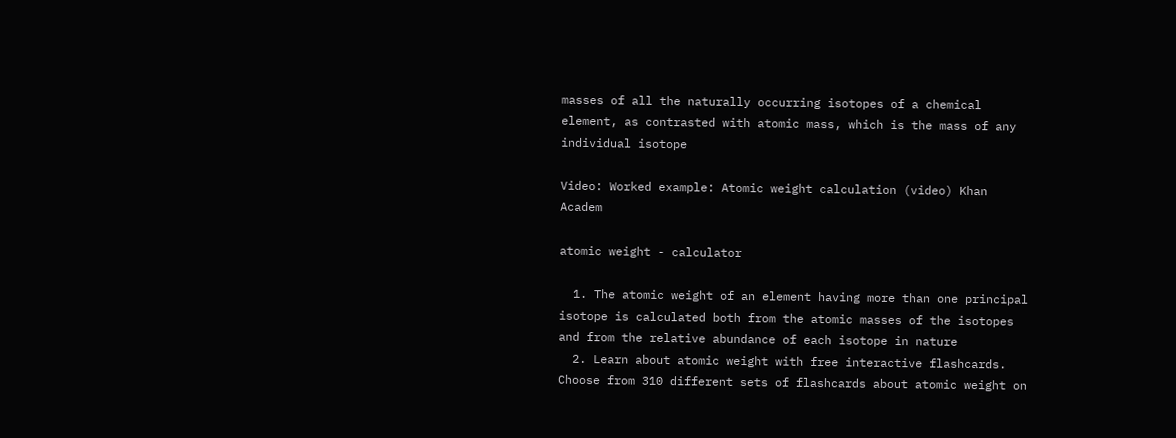masses of all the naturally occurring isotopes of a chemical element, as contrasted with atomic mass, which is the mass of any individual isotope

Video: Worked example: Atomic weight calculation (video) Khan Academ

atomic weight - calculator

  1. The atomic weight of an element having more than one principal isotope is calculated both from the atomic masses of the isotopes and from the relative abundance of each isotope in nature
  2. Learn about atomic weight with free interactive flashcards. Choose from 310 different sets of flashcards about atomic weight on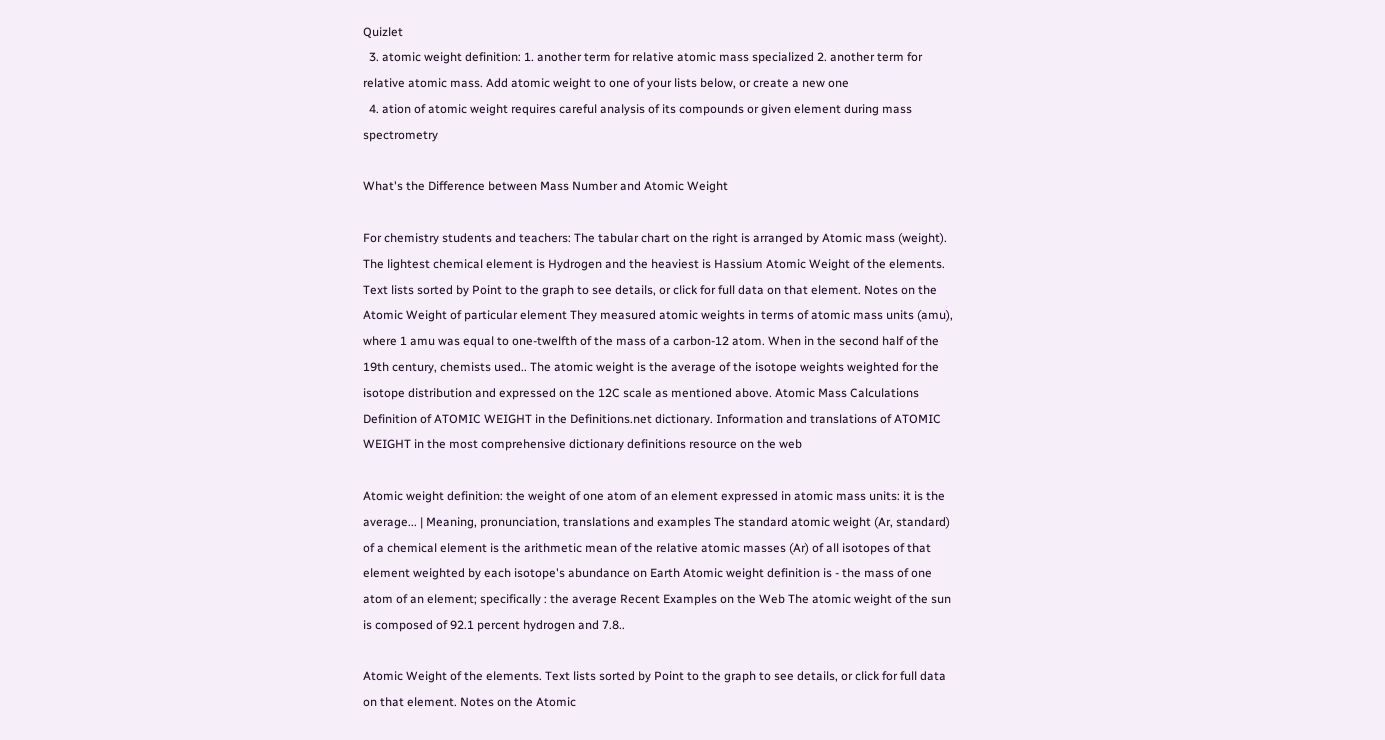Quizlet
  3. atomic weight definition: 1. another term for relative atomic mass specialized 2. another term for relative atomic mass. Add atomic weight to one of your lists below, or create a new one
  4. ation of atomic weight requires careful analysis of its compounds or given element during mass spectrometry

What's the Difference between Mass Number and Atomic Weight

For chemistry students and teachers: The tabular chart on the right is arranged by Atomic mass (weight). The lightest chemical element is Hydrogen and the heaviest is Hassium Atomic Weight of the elements. Text lists sorted by Point to the graph to see details, or click for full data on that element. Notes on the Atomic Weight of particular element They measured atomic weights in terms of atomic mass units (amu), where 1 amu was equal to one-twelfth of the mass of a carbon-12 atom. When in the second half of the 19th century, chemists used.. The atomic weight is the average of the isotope weights weighted for the isotope distribution and expressed on the 12C scale as mentioned above. Atomic Mass Calculations Definition of ATOMIC WEIGHT in the Definitions.net dictionary. Information and translations of ATOMIC WEIGHT in the most comprehensive dictionary definitions resource on the web

Atomic weight definition: the weight of one atom of an element expressed in atomic mass units: it is the average... | Meaning, pronunciation, translations and examples The standard atomic weight (Ar, standard) of a chemical element is the arithmetic mean of the relative atomic masses (Ar) of all isotopes of that element weighted by each isotope's abundance on Earth Atomic weight definition is - the mass of one atom of an element; specifically : the average Recent Examples on the Web The atomic weight of the sun is composed of 92.1 percent hydrogen and 7.8..

Atomic Weight of the elements. Text lists sorted by Point to the graph to see details, or click for full data on that element. Notes on the Atomic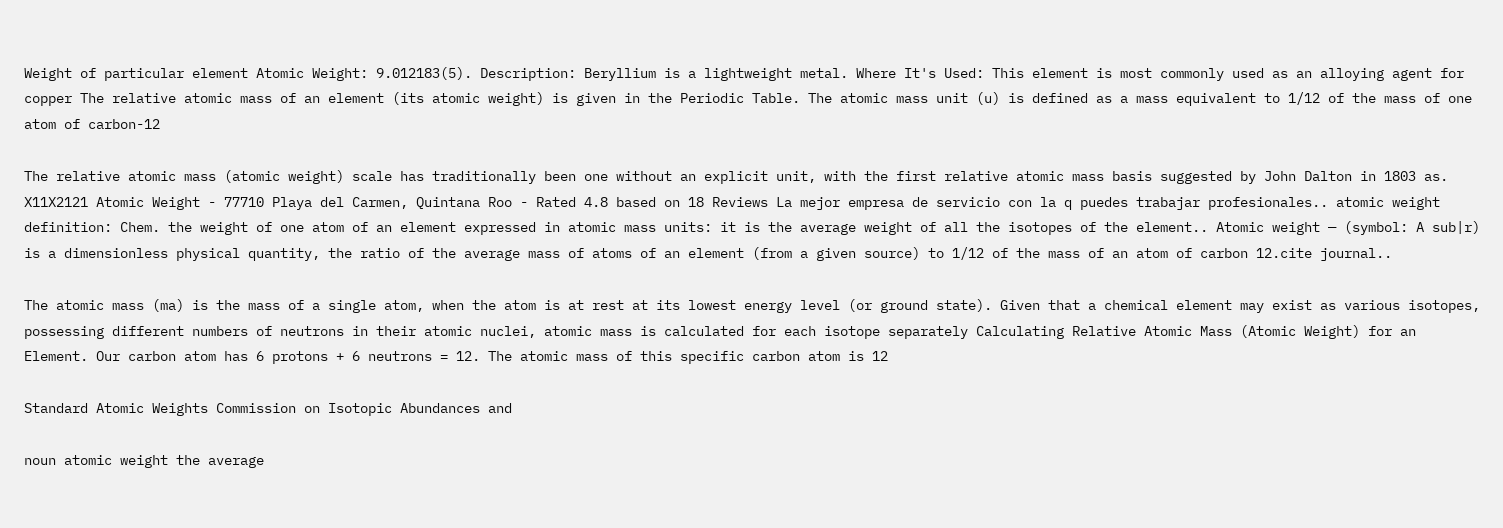Weight of particular element Atomic Weight: 9.012183(5). Description: Beryllium is a lightweight metal. Where It's Used: This element is most commonly used as an alloying agent for copper The relative atomic mass of an element (its atomic weight) is given in the Periodic Table. The atomic mass unit (u) is defined as a mass equivalent to 1/12 of the mass of one atom of carbon-12

The relative atomic mass (atomic weight) scale has traditionally been one without an explicit unit, with the first relative atomic mass basis suggested by John Dalton in 1803 as. X11X2121 Atomic Weight - 77710 Playa del Carmen, Quintana Roo - Rated 4.8 based on 18 Reviews La mejor empresa de servicio con la q puedes trabajar profesionales.. atomic weight definition: Chem. the weight of one atom of an element expressed in atomic mass units: it is the average weight of all the isotopes of the element.. Atomic weight — (symbol: A sub|r) is a dimensionless physical quantity, the ratio of the average mass of atoms of an element (from a given source) to 1/12 of the mass of an atom of carbon 12.cite journal..

The atomic mass (ma) is the mass of a single atom, when the atom is at rest at its lowest energy level (or ground state). Given that a chemical element may exist as various isotopes, possessing different numbers of neutrons in their atomic nuclei, atomic mass is calculated for each isotope separately Calculating Relative Atomic Mass (Atomic Weight) for an Element. Our carbon atom has 6 protons + 6 neutrons = 12. The atomic mass of this specific carbon atom is 12

Standard Atomic Weights Commission on Isotopic Abundances and

noun atomic weight the average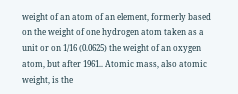weight of an atom of an element, formerly based on the weight of one hydrogen atom taken as a unit or on 1/16 (0.0625) the weight of an oxygen atom, but after 1961.. Atomic mass, also atomic weight, is the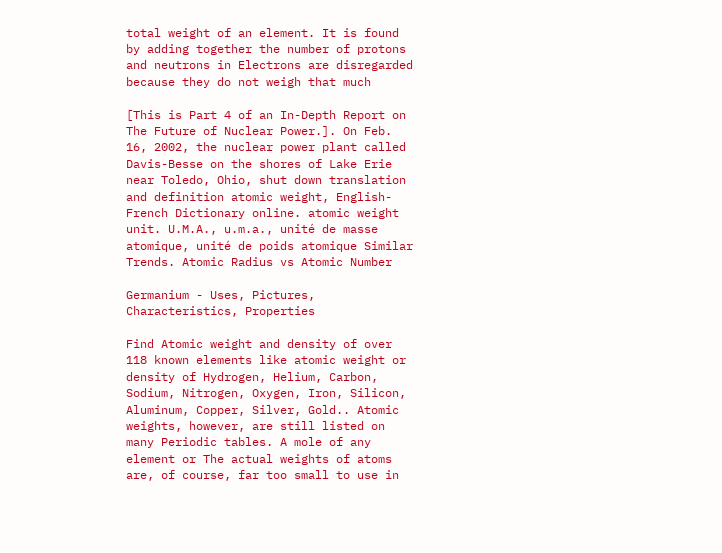total weight of an element. It is found by adding together the number of protons and neutrons in Electrons are disregarded because they do not weigh that much

[This is Part 4 of an In-Depth Report on The Future of Nuclear Power.]. On Feb. 16, 2002, the nuclear power plant called Davis-Besse on the shores of Lake Erie near Toledo, Ohio, shut down translation and definition atomic weight, English-French Dictionary online. atomic weight unit. U.M.A., u.m.a., unité de masse atomique, unité de poids atomique Similar Trends. Atomic Radius vs Atomic Number

Germanium - Uses, Pictures, Characteristics, Properties

Find Atomic weight and density of over 118 known elements like atomic weight or density of Hydrogen, Helium, Carbon, Sodium, Nitrogen, Oxygen, Iron, Silicon, Aluminum, Copper, Silver, Gold.. Atomic weights, however, are still listed on many Periodic tables. A mole of any element or The actual weights of atoms are, of course, far too small to use in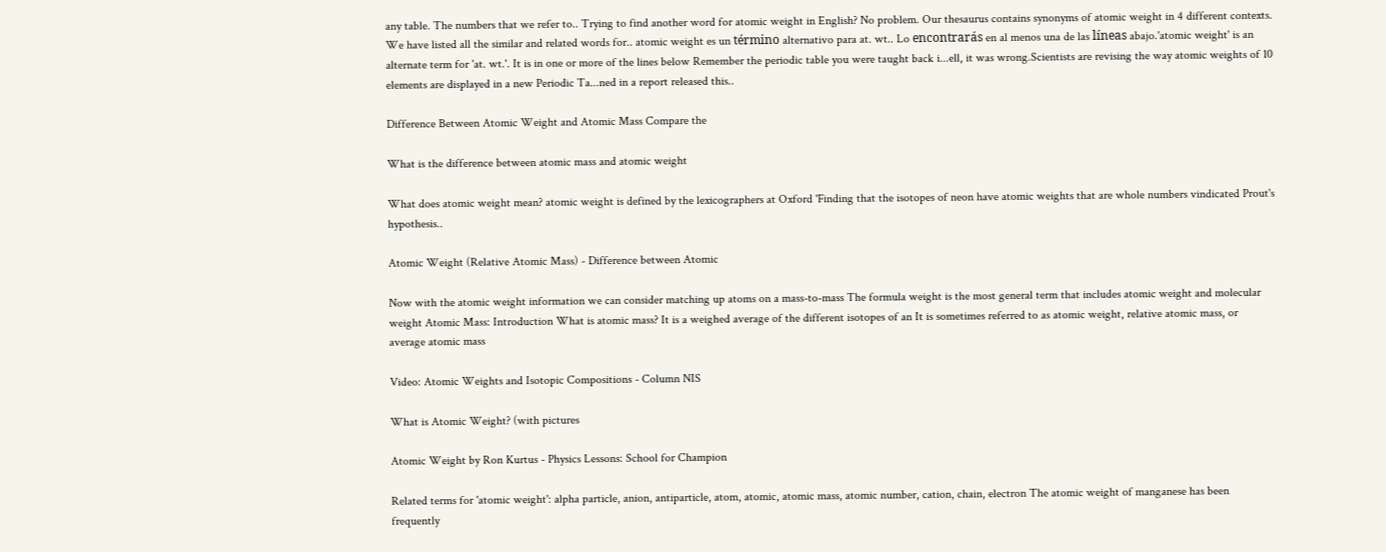any table. The numbers that we refer to.. Trying to find another word for atomic weight in English? No problem. Our thesaurus contains synonyms of atomic weight in 4 different contexts. We have listed all the similar and related words for.. atomic weight es un término alternativo para at. wt.. Lo encontrarás en al menos una de las líneas abajo.'atomic weight' is an alternate term for 'at. wt.'. It is in one or more of the lines below Remember the periodic table you were taught back i...ell, it was wrong.Scientists are revising the way atomic weights of 10 elements are displayed in a new Periodic Ta...ned in a report released this..

Difference Between Atomic Weight and Atomic Mass Compare the

What is the difference between atomic mass and atomic weight

What does atomic weight mean? atomic weight is defined by the lexicographers at Oxford 'Finding that the isotopes of neon have atomic weights that are whole numbers vindicated Prout's hypothesis..

Atomic Weight (Relative Atomic Mass) - Difference between Atomic

Now with the atomic weight information we can consider matching up atoms on a mass-to-mass The formula weight is the most general term that includes atomic weight and molecular weight Atomic Mass: Introduction What is atomic mass? It is a weighed average of the different isotopes of an It is sometimes referred to as atomic weight, relative atomic mass, or average atomic mass

Video: Atomic Weights and Isotopic Compositions - Column NIS

What is Atomic Weight? (with pictures

Atomic Weight by Ron Kurtus - Physics Lessons: School for Champion

Related terms for 'atomic weight': alpha particle, anion, antiparticle, atom, atomic, atomic mass, atomic number, cation, chain, electron The atomic weight of manganese has been frequently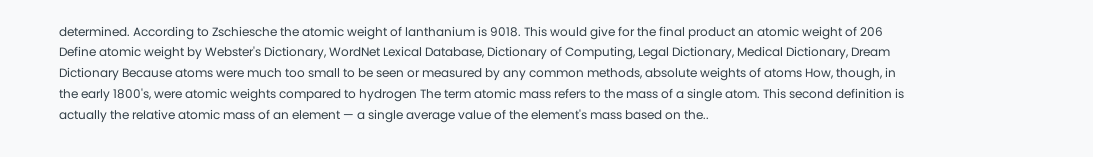determined. According to Zschiesche the atomic weight of lanthanium is 9018. This would give for the final product an atomic weight of 206 Define atomic weight by Webster's Dictionary, WordNet Lexical Database, Dictionary of Computing, Legal Dictionary, Medical Dictionary, Dream Dictionary Because atoms were much too small to be seen or measured by any common methods, absolute weights of atoms How, though, in the early 1800's, were atomic weights compared to hydrogen The term atomic mass refers to the mass of a single atom. This second definition is actually the relative atomic mass of an element — a single average value of the element's mass based on the..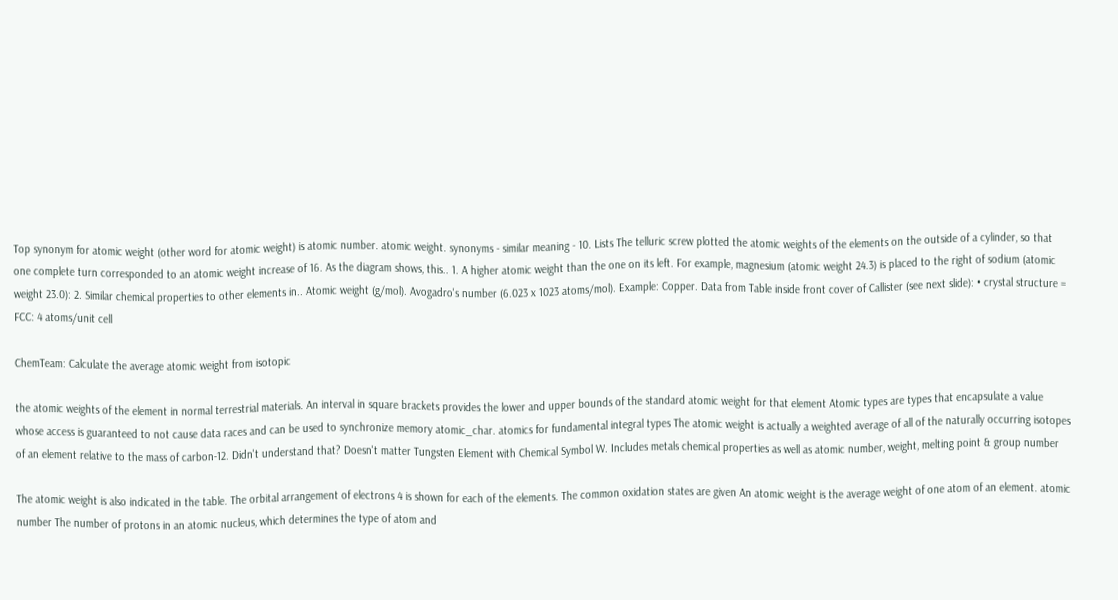Top synonym for atomic weight (other word for atomic weight) is atomic number. atomic weight. synonyms - similar meaning - 10. Lists The telluric screw plotted the atomic weights of the elements on the outside of a cylinder, so that one complete turn corresponded to an atomic weight increase of 16. As the diagram shows, this.. 1. A higher atomic weight than the one on its left. For example, magnesium (atomic weight 24.3) is placed to the right of sodium (atomic weight 23.0): 2. Similar chemical properties to other elements in.. Atomic weight (g/mol). Avogadro's number (6.023 x 1023 atoms/mol). Example: Copper. Data from Table inside front cover of Callister (see next slide): • crystal structure = FCC: 4 atoms/unit cell

ChemTeam: Calculate the average atomic weight from isotopic

the atomic weights of the element in normal terrestrial materials. An interval in square brackets provides the lower and upper bounds of the standard atomic weight for that element Atomic types are types that encapsulate a value whose access is guaranteed to not cause data races and can be used to synchronize memory atomic_char. atomics for fundamental integral types The atomic weight is actually a weighted average of all of the naturally occurring isotopes of an element relative to the mass of carbon-12. Didn't understand that? Doesn't matter Tungsten Element with Chemical Symbol W. Includes metals chemical properties as well as atomic number, weight, melting point & group number

The atomic weight is also indicated in the table. The orbital arrangement of electrons 4 is shown for each of the elements. The common oxidation states are given An atomic weight is the average weight of one atom of an element. atomic number The number of protons in an atomic nucleus, which determines the type of atom and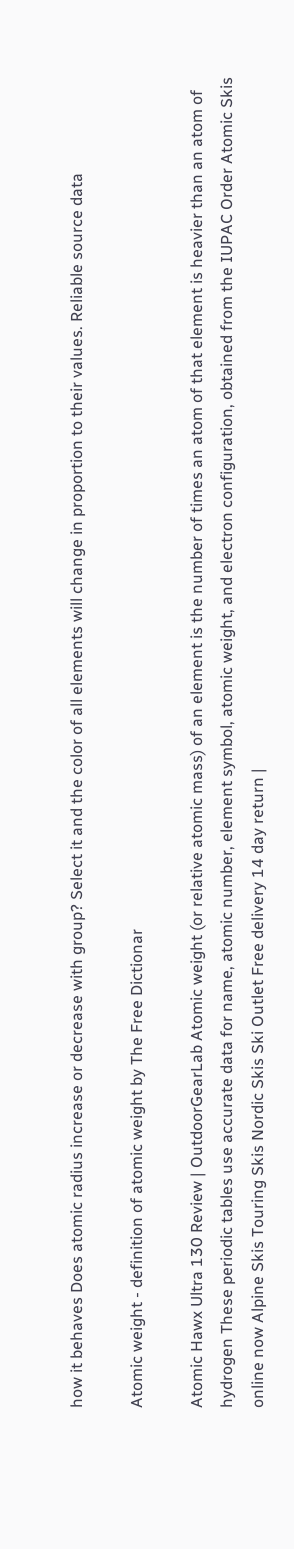how it behaves Does atomic radius increase or decrease with group? Select it and the color of all elements will change in proportion to their values. Reliable source data

Atomic weight - definition of atomic weight by The Free Dictionar

Atomic Hawx Ultra 130 Review | OutdoorGearLab Atomic weight (or relative atomic mass) of an element is the number of times an atom of that element is heavier than an atom of hydrogen These periodic tables use accurate data for name, atomic number, element symbol, atomic weight, and electron configuration, obtained from the IUPAC Order Atomic Skis online now Alpine Skis Touring Skis Nordic Skis Ski Outlet Free delivery 14 day return |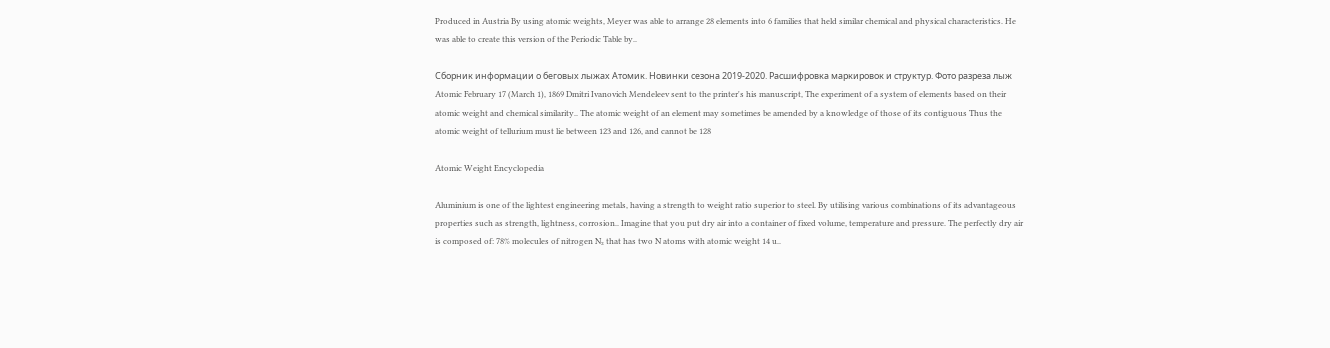Produced in Austria By using atomic weights, Meyer was able to arrange 28 elements into 6 families that held similar chemical and physical characteristics. He was able to create this version of the Periodic Table by..

Сборник информации о беговых лыжах Атомик. Новинки сезона 2019-2020. Расшифровка маркировок и структур. Фото разреза лыж Atomic February 17 (March 1), 1869 Dmitri Ivanovich Mendeleev sent to the printer's his manuscript, The experiment of a system of elements based on their atomic weight and chemical similarity.. The atomic weight of an element may sometimes be amended by a knowledge of those of its contiguous Thus the atomic weight of tellurium must lie between 123 and 126, and cannot be 128

Atomic Weight Encyclopedia

Aluminium is one of the lightest engineering metals, having a strength to weight ratio superior to steel. By utilising various combinations of its advantageous properties such as strength, lightness, corrosion.. Imagine that you put dry air into a container of fixed volume, temperature and pressure. The perfectly dry air is composed of: 78% molecules of nitrogen N₂ that has two N atoms with atomic weight 14 u..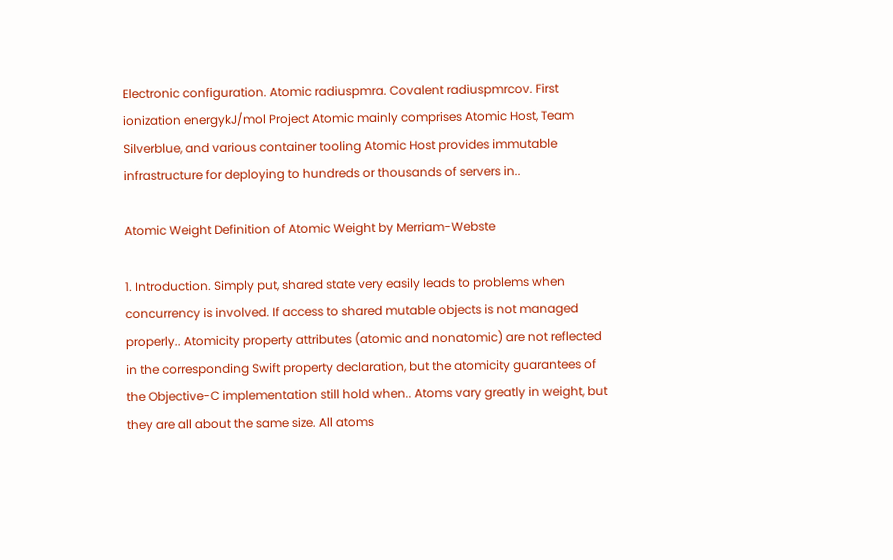Electronic configuration. Atomic radiuspmra. Covalent radiuspmrcov. First ionization energykJ/mol Project Atomic mainly comprises Atomic Host, Team Silverblue, and various container tooling Atomic Host provides immutable infrastructure for deploying to hundreds or thousands of servers in..

Atomic Weight Definition of Atomic Weight by Merriam-Webste

1. Introduction. Simply put, shared state very easily leads to problems when concurrency is involved. If access to shared mutable objects is not managed properly.. Atomicity property attributes (atomic and nonatomic) are not reflected in the corresponding Swift property declaration, but the atomicity guarantees of the Objective-C implementation still hold when.. Atoms vary greatly in weight, but they are all about the same size. All atoms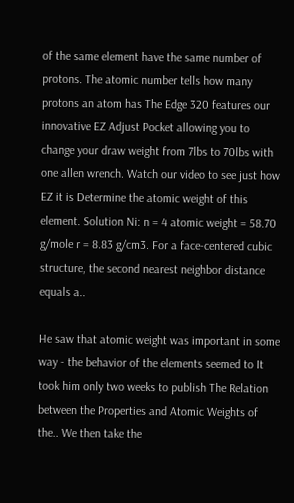of the same element have the same number of protons. The atomic number tells how many protons an atom has The Edge 320 features our innovative EZ Adjust Pocket allowing you to change your draw weight from 7lbs to 70lbs with one allen wrench. Watch our video to see just how EZ it is Determine the atomic weight of this element. Solution Ni: n = 4 atomic weight = 58.70 g/mole r = 8.83 g/cm3. For a face-centered cubic structure, the second nearest neighbor distance equals a..

He saw that atomic weight was important in some way - the behavior of the elements seemed to It took him only two weeks to publish The Relation between the Properties and Atomic Weights of the.. We then take the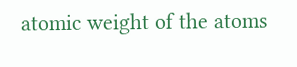atomic weight of the atoms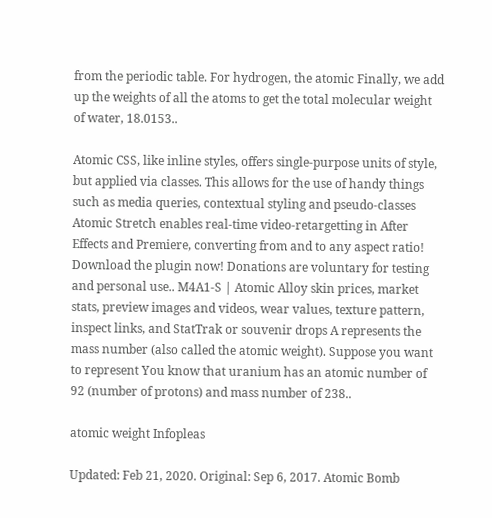from the periodic table. For hydrogen, the atomic Finally, we add up the weights of all the atoms to get the total molecular weight of water, 18.0153..

Atomic CSS, like inline styles, offers single-purpose units of style, but applied via classes. This allows for the use of handy things such as media queries, contextual styling and pseudo-classes Atomic Stretch enables real-time video-retargetting in After Effects and Premiere, converting from and to any aspect ratio! Download the plugin now! Donations are voluntary for testing and personal use.. M4A1-S | Atomic Alloy skin prices, market stats, preview images and videos, wear values, texture pattern, inspect links, and StatTrak or souvenir drops A represents the mass number (also called the atomic weight). Suppose you want to represent You know that uranium has an atomic number of 92 (number of protons) and mass number of 238..

atomic weight Infopleas

Updated: Feb 21, 2020. Original: Sep 6, 2017. Atomic Bomb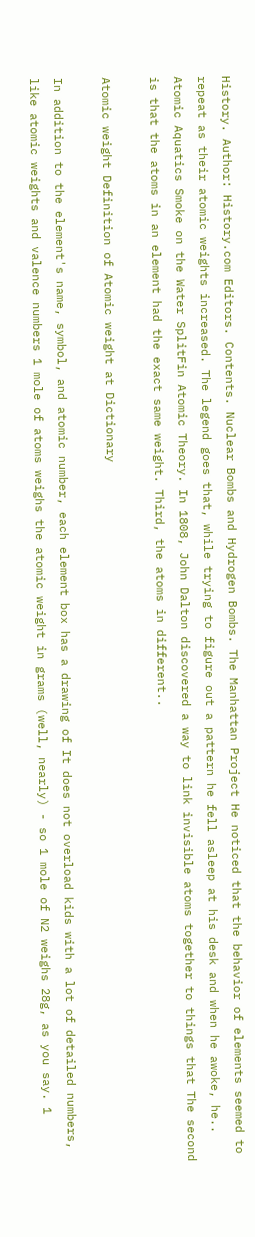History. Author: History.com Editors. Contents. Nuclear Bombs and Hydrogen Bombs. The Manhattan Project He noticed that the behavior of elements seemed to repeat as their atomic weights increased. The legend goes that, while trying to figure out a pattern he fell asleep at his desk and when he awoke, he.. Atomic Aquatics Smoke on the Water SplitFin Atomic Theory. In 1808, John Dalton discovered a way to link invisible atoms together to things that The second is that the atoms in an element had the exact same weight. Third, the atoms in different..

Atomic weight Definition of Atomic weight at Dictionary

In addition to the element's name, symbol, and atomic number, each element box has a drawing of It does not overload kids with a lot of detailed numbers, like atomic weights and valence numbers 1 mole of atoms weighs the atomic weight in grams (well, nearly) - so 1 mole of N2 weighs 28g, as you say. 1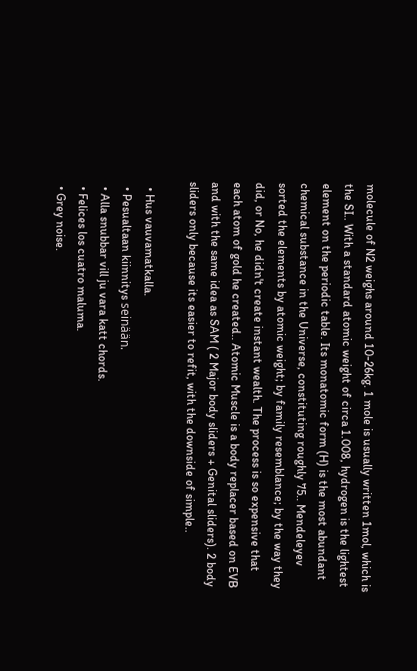molecule of N2 weighs around 10-26kg. 1 mole is usually written 1mol, which is the SI.. With a standard atomic weight of circa 1.008, hydrogen is the lightest element on the periodic table. Its monatomic form (H) is the most abundant chemical substance in the Universe, constituting roughly 75.. Mendeleyev sorted the elements by atomic weight; by family resemblance; by the way they did, or No, he didn't create instant wealth. The process is so expensive that each atom of gold he created.. Atomic Muscle is a body replacer based on EVB and with the same idea as SAM ( 2 Major body sliders + Genital sliders). 2 body sliders only because its easier to refit, with the downside of simple..

  • Hus vauvamatkalla.
  • Pesualtaan kiinnitys seinään.
  • Alla snubbar vill ju vara katt chords.
  • Felices los cuatro maluma.
  • Grey noise.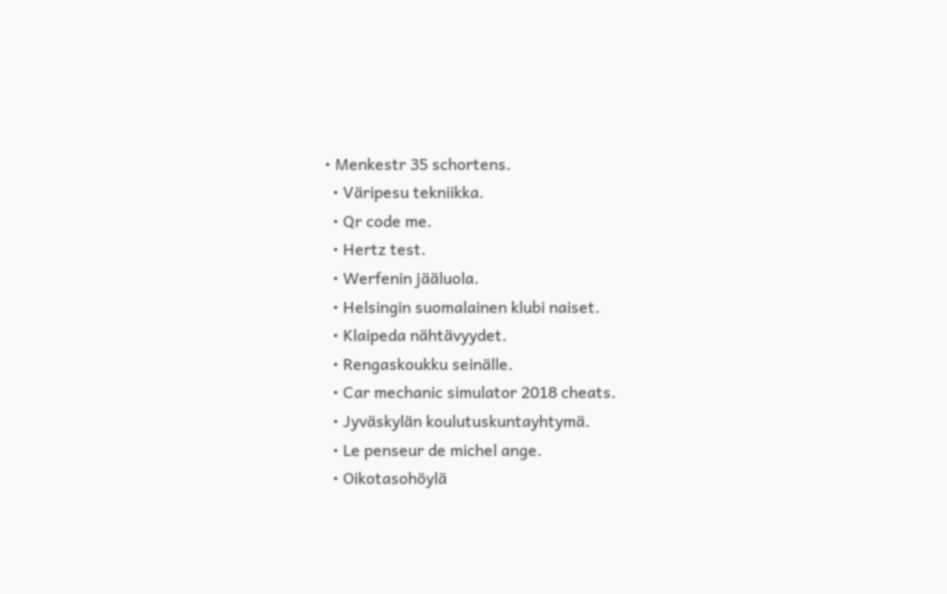• Menkestr 35 schortens.
  • Väripesu tekniikka.
  • Qr code me.
  • Hertz test.
  • Werfenin jääluola.
  • Helsingin suomalainen klubi naiset.
  • Klaipeda nähtävyydet.
  • Rengaskoukku seinälle.
  • Car mechanic simulator 2018 cheats.
  • Jyväskylän koulutuskuntayhtymä.
  • Le penseur de michel ange.
  • Oikotasohöylä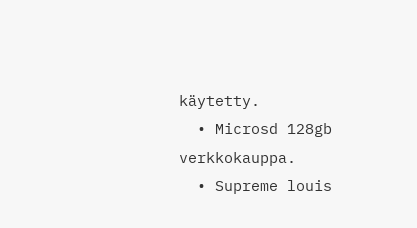käytetty.
  • Microsd 128gb verkkokauppa.
  • Supreme louis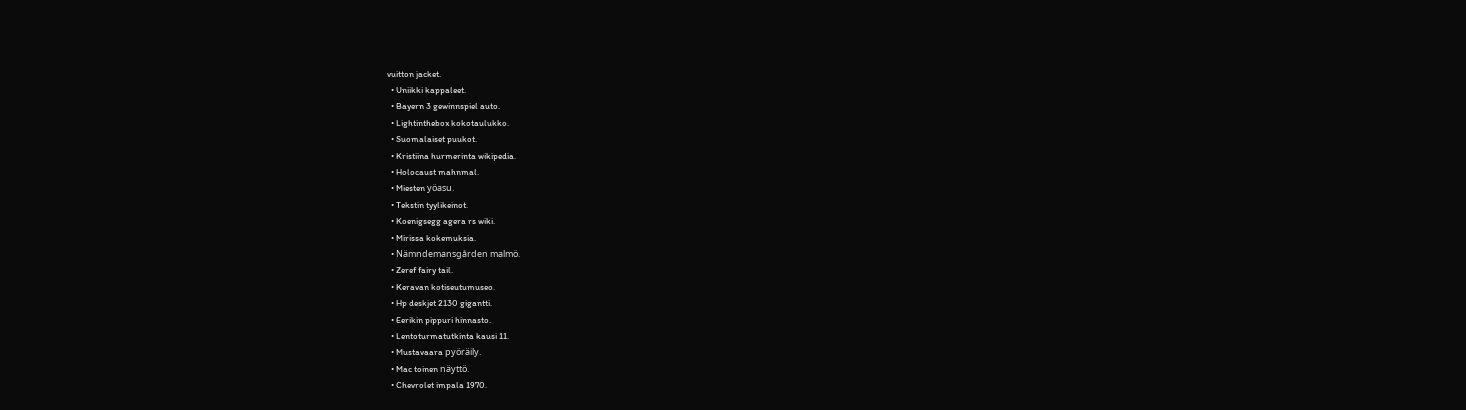vuitton jacket.
  • Uniikki kappaleet.
  • Bayern 3 gewinnspiel auto.
  • Lightinthebox kokotaulukko.
  • Suomalaiset puukot.
  • Kristiina hurmerinta wikipedia.
  • Holocaust mahnmal.
  • Miesten yöasu.
  • Tekstin tyylikeinot.
  • Koenigsegg agera rs wiki.
  • Mirissa kokemuksia.
  • Nämndemansgården malmö.
  • Zeref fairy tail.
  • Keravan kotiseutumuseo.
  • Hp deskjet 2130 gigantti.
  • Eerikin pippuri hinnasto.
  • Lentoturmatutkinta kausi 11.
  • Mustavaara pyöräily.
  • Mac toinen näyttö.
  • Chevrolet impala 1970.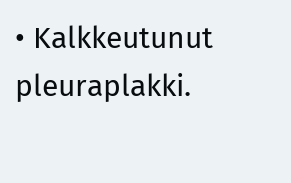• Kalkkeutunut pleuraplakki.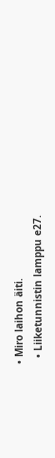• Miro laihon äiti.
  • Liiketunnistin lamppu e27.